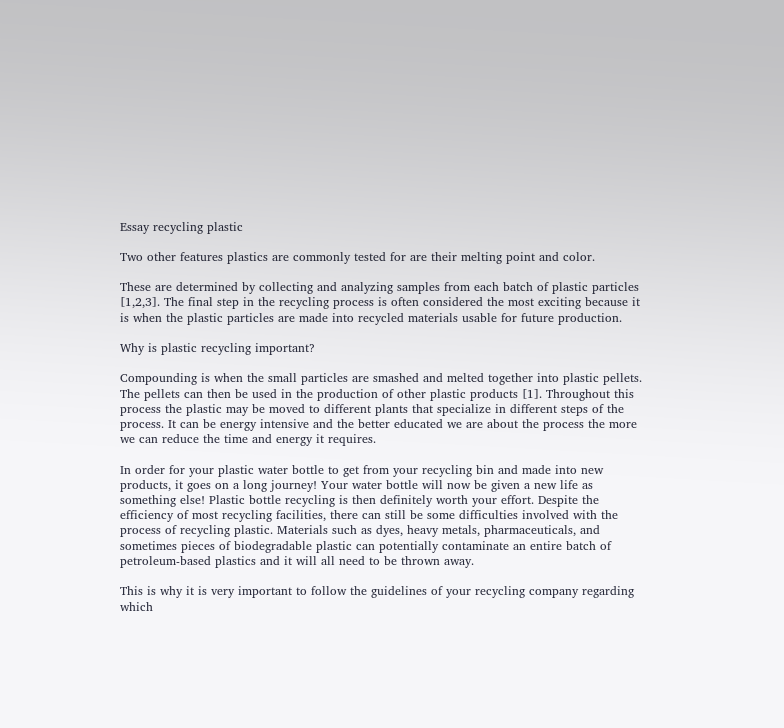Essay recycling plastic

Two other features plastics are commonly tested for are their melting point and color.

These are determined by collecting and analyzing samples from each batch of plastic particles [1,2,3]. The final step in the recycling process is often considered the most exciting because it is when the plastic particles are made into recycled materials usable for future production.

Why is plastic recycling important?

Compounding is when the small particles are smashed and melted together into plastic pellets. The pellets can then be used in the production of other plastic products [1]. Throughout this process the plastic may be moved to different plants that specialize in different steps of the process. It can be energy intensive and the better educated we are about the process the more we can reduce the time and energy it requires.

In order for your plastic water bottle to get from your recycling bin and made into new products, it goes on a long journey! Your water bottle will now be given a new life as something else! Plastic bottle recycling is then definitely worth your effort. Despite the efficiency of most recycling facilities, there can still be some difficulties involved with the process of recycling plastic. Materials such as dyes, heavy metals, pharmaceuticals, and sometimes pieces of biodegradable plastic can potentially contaminate an entire batch of petroleum-based plastics and it will all need to be thrown away.

This is why it is very important to follow the guidelines of your recycling company regarding which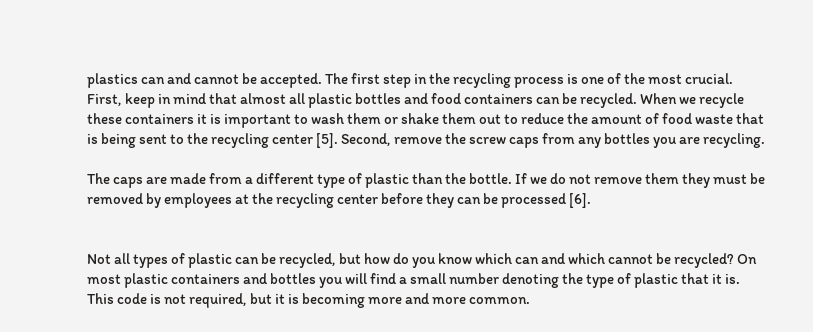plastics can and cannot be accepted. The first step in the recycling process is one of the most crucial. First, keep in mind that almost all plastic bottles and food containers can be recycled. When we recycle these containers it is important to wash them or shake them out to reduce the amount of food waste that is being sent to the recycling center [5]. Second, remove the screw caps from any bottles you are recycling.

The caps are made from a different type of plastic than the bottle. If we do not remove them they must be removed by employees at the recycling center before they can be processed [6].


Not all types of plastic can be recycled, but how do you know which can and which cannot be recycled? On most plastic containers and bottles you will find a small number denoting the type of plastic that it is. This code is not required, but it is becoming more and more common.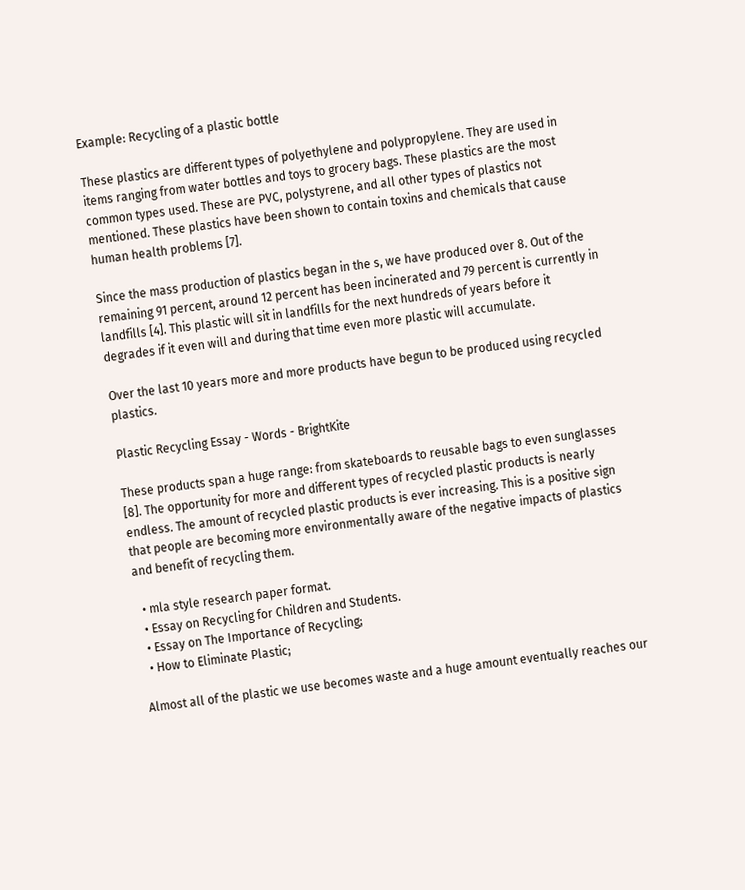Example: Recycling of a plastic bottle

These plastics are different types of polyethylene and polypropylene. They are used in items ranging from water bottles and toys to grocery bags. These plastics are the most common types used. These are PVC, polystyrene, and all other types of plastics not mentioned. These plastics have been shown to contain toxins and chemicals that cause human health problems [7].

Since the mass production of plastics began in the s, we have produced over 8. Out of the remaining 91 percent, around 12 percent has been incinerated and 79 percent is currently in landfills [4]. This plastic will sit in landfills for the next hundreds of years before it degrades if it even will and during that time even more plastic will accumulate.

Over the last 10 years more and more products have begun to be produced using recycled plastics.

Plastic Recycling Essay - Words - BrightKite

These products span a huge range: from skateboards to reusable bags to even sunglasses [8]. The opportunity for more and different types of recycled plastic products is nearly endless. The amount of recycled plastic products is ever increasing. This is a positive sign that people are becoming more environmentally aware of the negative impacts of plastics and benefit of recycling them.

  • mla style research paper format.
  • Essay on Recycling for Children and Students.
  • Essay on The Importance of Recycling;
  • How to Eliminate Plastic;

Almost all of the plastic we use becomes waste and a huge amount eventually reaches our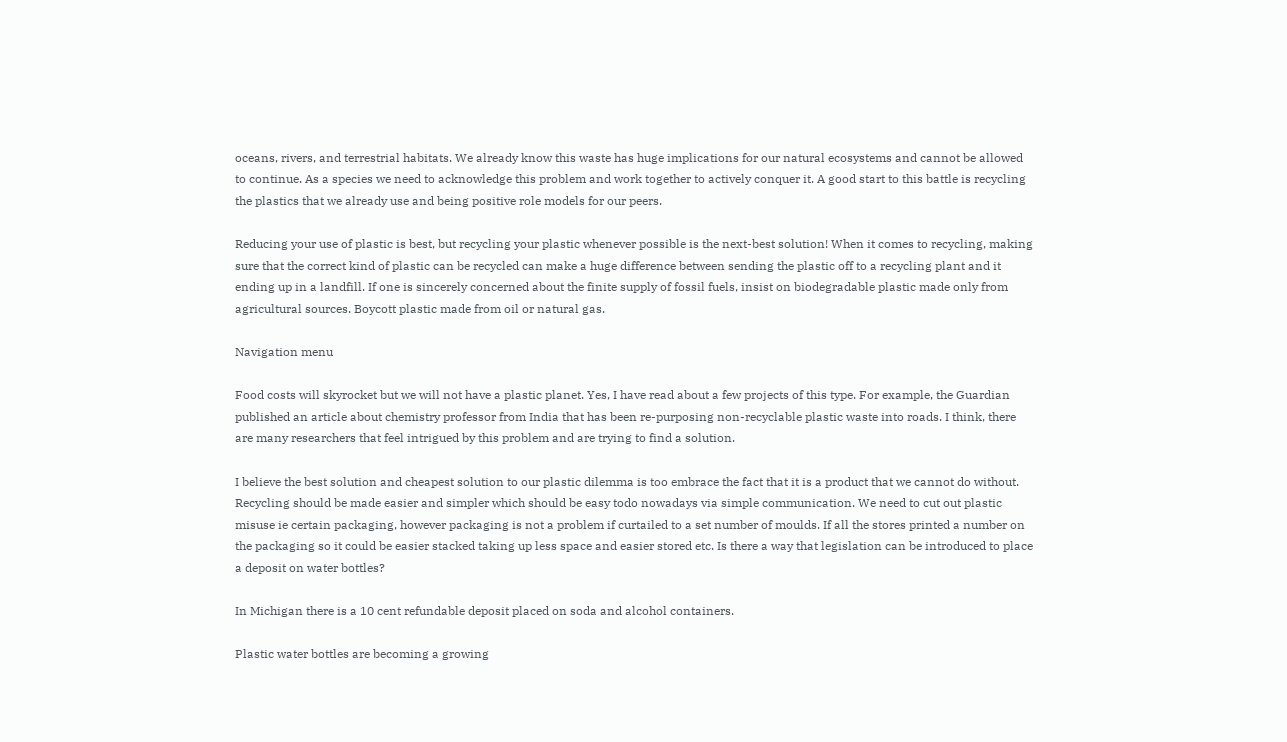oceans, rivers, and terrestrial habitats. We already know this waste has huge implications for our natural ecosystems and cannot be allowed to continue. As a species we need to acknowledge this problem and work together to actively conquer it. A good start to this battle is recycling the plastics that we already use and being positive role models for our peers.

Reducing your use of plastic is best, but recycling your plastic whenever possible is the next-best solution! When it comes to recycling, making sure that the correct kind of plastic can be recycled can make a huge difference between sending the plastic off to a recycling plant and it ending up in a landfill. If one is sincerely concerned about the finite supply of fossil fuels, insist on biodegradable plastic made only from agricultural sources. Boycott plastic made from oil or natural gas.

Navigation menu

Food costs will skyrocket but we will not have a plastic planet. Yes, I have read about a few projects of this type. For example, the Guardian published an article about chemistry professor from India that has been re-purposing non-recyclable plastic waste into roads. I think, there are many researchers that feel intrigued by this problem and are trying to find a solution.

I believe the best solution and cheapest solution to our plastic dilemma is too embrace the fact that it is a product that we cannot do without. Recycling should be made easier and simpler which should be easy todo nowadays via simple communication. We need to cut out plastic misuse ie certain packaging, however packaging is not a problem if curtailed to a set number of moulds. If all the stores printed a number on the packaging so it could be easier stacked taking up less space and easier stored etc. Is there a way that legislation can be introduced to place a deposit on water bottles?

In Michigan there is a 10 cent refundable deposit placed on soda and alcohol containers.

Plastic water bottles are becoming a growing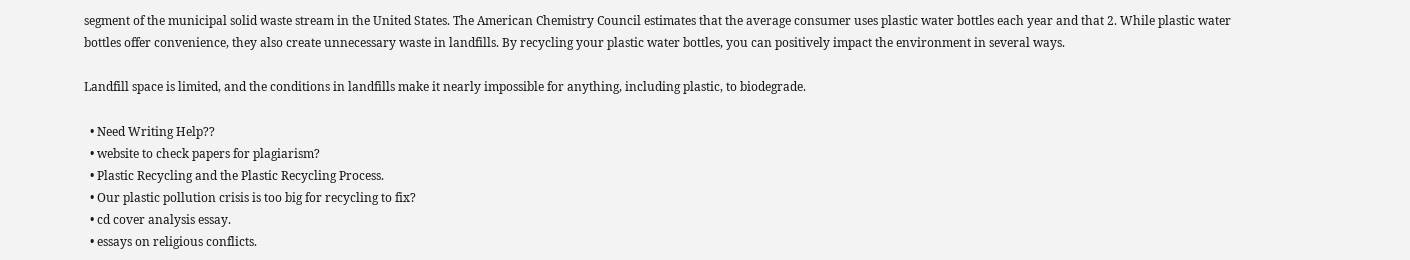segment of the municipal solid waste stream in the United States. The American Chemistry Council estimates that the average consumer uses plastic water bottles each year and that 2. While plastic water bottles offer convenience, they also create unnecessary waste in landfills. By recycling your plastic water bottles, you can positively impact the environment in several ways.

Landfill space is limited, and the conditions in landfills make it nearly impossible for anything, including plastic, to biodegrade.

  • Need Writing Help??
  • website to check papers for plagiarism?
  • Plastic Recycling and the Plastic Recycling Process.
  • Our plastic pollution crisis is too big for recycling to fix?
  • cd cover analysis essay.
  • essays on religious conflicts.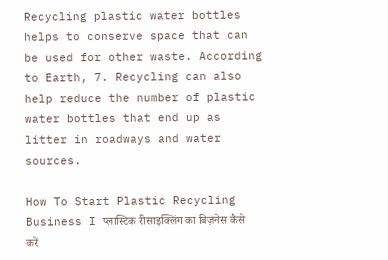Recycling plastic water bottles helps to conserve space that can be used for other waste. According to Earth, 7. Recycling can also help reduce the number of plastic water bottles that end up as litter in roadways and water sources.

How To Start Plastic Recycling Business I प्लास्टिक रीसाइक्लिंग का बिज़नेस कैसे करें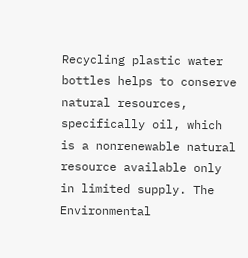Recycling plastic water bottles helps to conserve natural resources, specifically oil, which is a nonrenewable natural resource available only in limited supply. The Environmental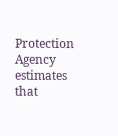Protection Agency estimates that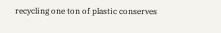recycling one ton of plastic conserves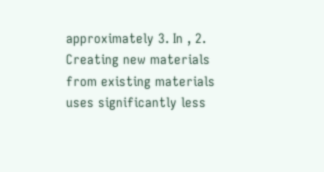approximately 3. In , 2. Creating new materials from existing materials uses significantly less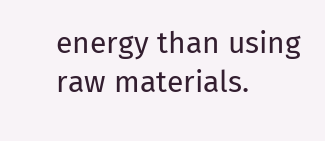energy than using raw materials.